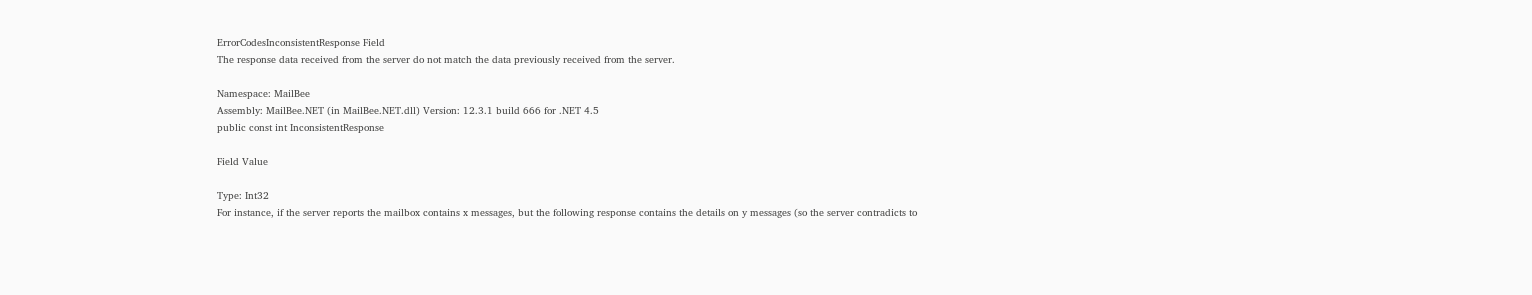ErrorCodesInconsistentResponse Field
The response data received from the server do not match the data previously received from the server.

Namespace: MailBee
Assembly: MailBee.NET (in MailBee.NET.dll) Version: 12.3.1 build 666 for .NET 4.5
public const int InconsistentResponse

Field Value

Type: Int32
For instance, if the server reports the mailbox contains x messages, but the following response contains the details on y messages (so the server contradicts to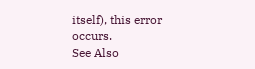itself), this error occurs.
See Also